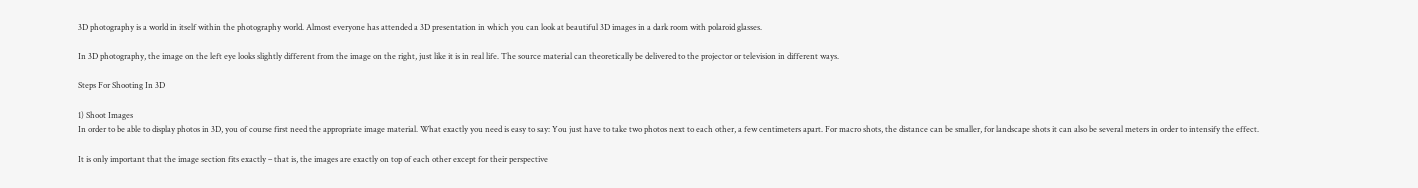3D photography is a world in itself within the photography world. Almost everyone has attended a 3D presentation in which you can look at beautiful 3D images in a dark room with polaroid glasses.

In 3D photography, the image on the left eye looks slightly different from the image on the right, just like it is in real life. The source material can theoretically be delivered to the projector or television in different ways.

Steps For Shooting In 3D

1) Shoot Images
In order to be able to display photos in 3D, you of course first need the appropriate image material. What exactly you need is easy to say: You just have to take two photos next to each other, a few centimeters apart. For macro shots, the distance can be smaller, for landscape shots it can also be several meters in order to intensify the effect.

It is only important that the image section fits exactly – that is, the images are exactly on top of each other except for their perspective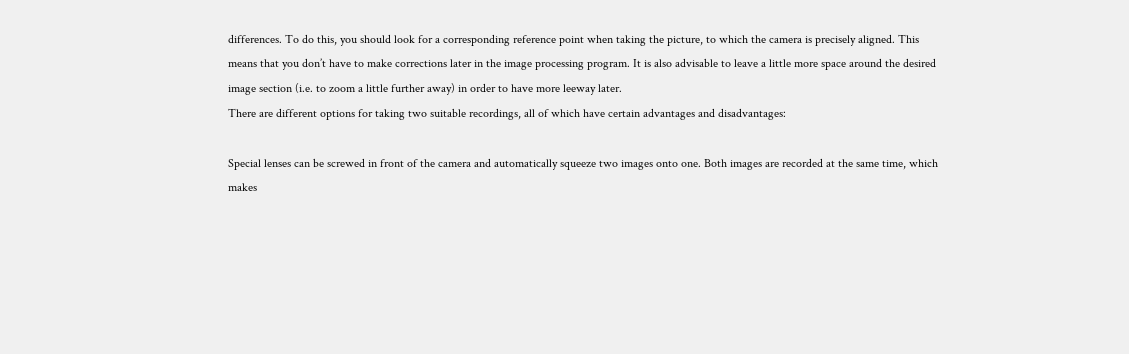differences. To do this, you should look for a corresponding reference point when taking the picture, to which the camera is precisely aligned. This means that you don’t have to make corrections later in the image processing program. It is also advisable to leave a little more space around the desired image section (i.e. to zoom a little further away) in order to have more leeway later.
There are different options for taking two suitable recordings, all of which have certain advantages and disadvantages:

Special lenses can be screwed in front of the camera and automatically squeeze two images onto one. Both images are recorded at the same time, which makes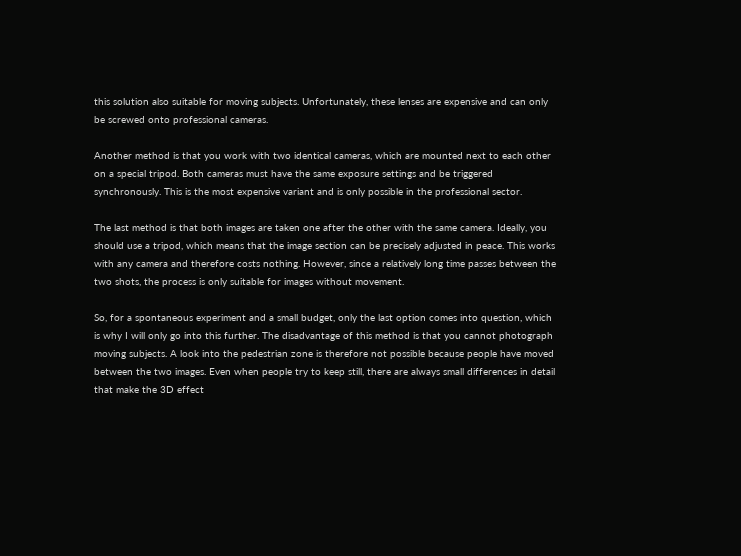this solution also suitable for moving subjects. Unfortunately, these lenses are expensive and can only be screwed onto professional cameras.

Another method is that you work with two identical cameras, which are mounted next to each other on a special tripod. Both cameras must have the same exposure settings and be triggered synchronously. This is the most expensive variant and is only possible in the professional sector.

The last method is that both images are taken one after the other with the same camera. Ideally, you should use a tripod, which means that the image section can be precisely adjusted in peace. This works with any camera and therefore costs nothing. However, since a relatively long time passes between the two shots, the process is only suitable for images without movement.

So, for a spontaneous experiment and a small budget, only the last option comes into question, which is why I will only go into this further. The disadvantage of this method is that you cannot photograph moving subjects. A look into the pedestrian zone is therefore not possible because people have moved between the two images. Even when people try to keep still, there are always small differences in detail that make the 3D effect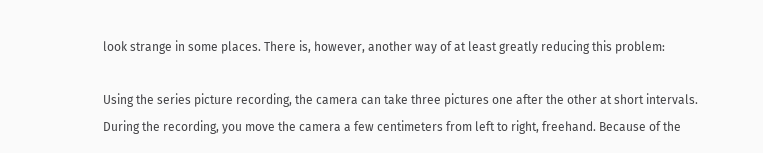look strange in some places. There is, however, another way of at least greatly reducing this problem:

Using the series picture recording, the camera can take three pictures one after the other at short intervals. During the recording, you move the camera a few centimeters from left to right, freehand. Because of the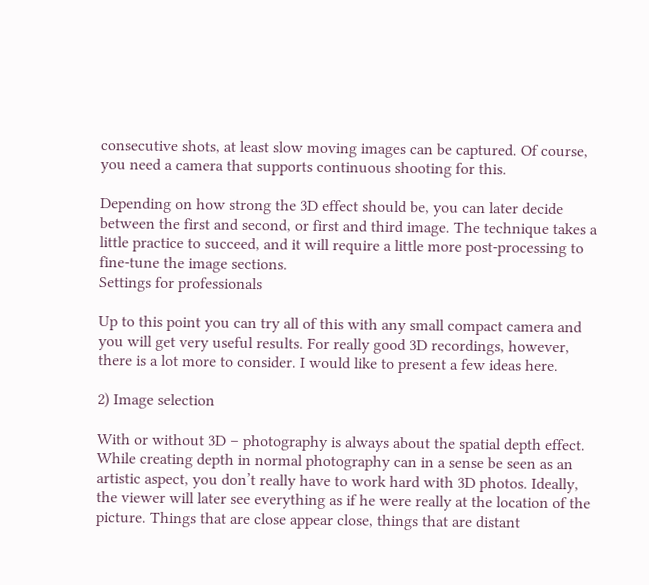consecutive shots, at least slow moving images can be captured. Of course, you need a camera that supports continuous shooting for this.

Depending on how strong the 3D effect should be, you can later decide between the first and second, or first and third image. The technique takes a little practice to succeed, and it will require a little more post-processing to fine-tune the image sections.
Settings for professionals

Up to this point you can try all of this with any small compact camera and you will get very useful results. For really good 3D recordings, however, there is a lot more to consider. I would like to present a few ideas here.

2) Image selection

With or without 3D – photography is always about the spatial depth effect. While creating depth in normal photography can in a sense be seen as an artistic aspect, you don’t really have to work hard with 3D photos. Ideally, the viewer will later see everything as if he were really at the location of the picture. Things that are close appear close, things that are distant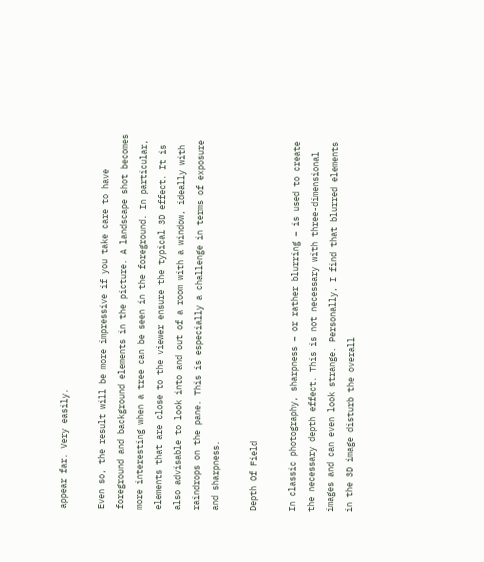appear far. Very easily.

Even so, the result will be more impressive if you take care to have foreground and background elements in the picture. A landscape shot becomes more interesting when a tree can be seen in the foreground. In particular, elements that are close to the viewer ensure the typical 3D effect. It is also advisable to look into and out of a room with a window, ideally with raindrops on the pane. This is especially a challenge in terms of exposure and sharpness.

Depth Of Field

In classic photography, sharpness – or rather blurring – is used to create the necessary depth effect. This is not necessary with three-dimensional images and can even look strange. Personally, I find that blurred elements in the 3D image disturb the overall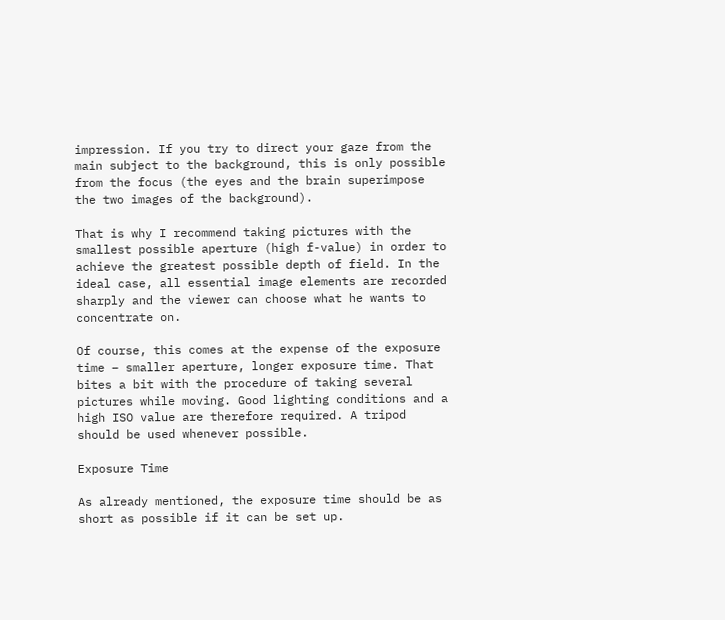impression. If you try to direct your gaze from the main subject to the background, this is only possible from the focus (the eyes and the brain superimpose the two images of the background).

That is why I recommend taking pictures with the smallest possible aperture (high f-value) in order to achieve the greatest possible depth of field. In the ideal case, all essential image elements are recorded sharply and the viewer can choose what he wants to concentrate on.

Of course, this comes at the expense of the exposure time – smaller aperture, longer exposure time. That bites a bit with the procedure of taking several pictures while moving. Good lighting conditions and a high ISO value are therefore required. A tripod should be used whenever possible.

Exposure Time

As already mentioned, the exposure time should be as short as possible if it can be set up.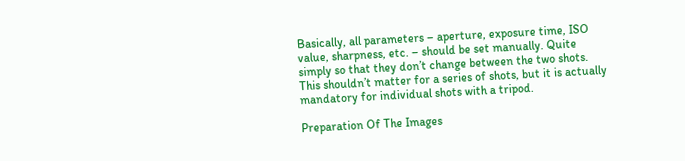Basically, all parameters – aperture, exposure time, ISO value, sharpness, etc. – should be set manually. Quite simply so that they don’t change between the two shots. This shouldn’t matter for a series of shots, but it is actually mandatory for individual shots with a tripod.

Preparation Of The Images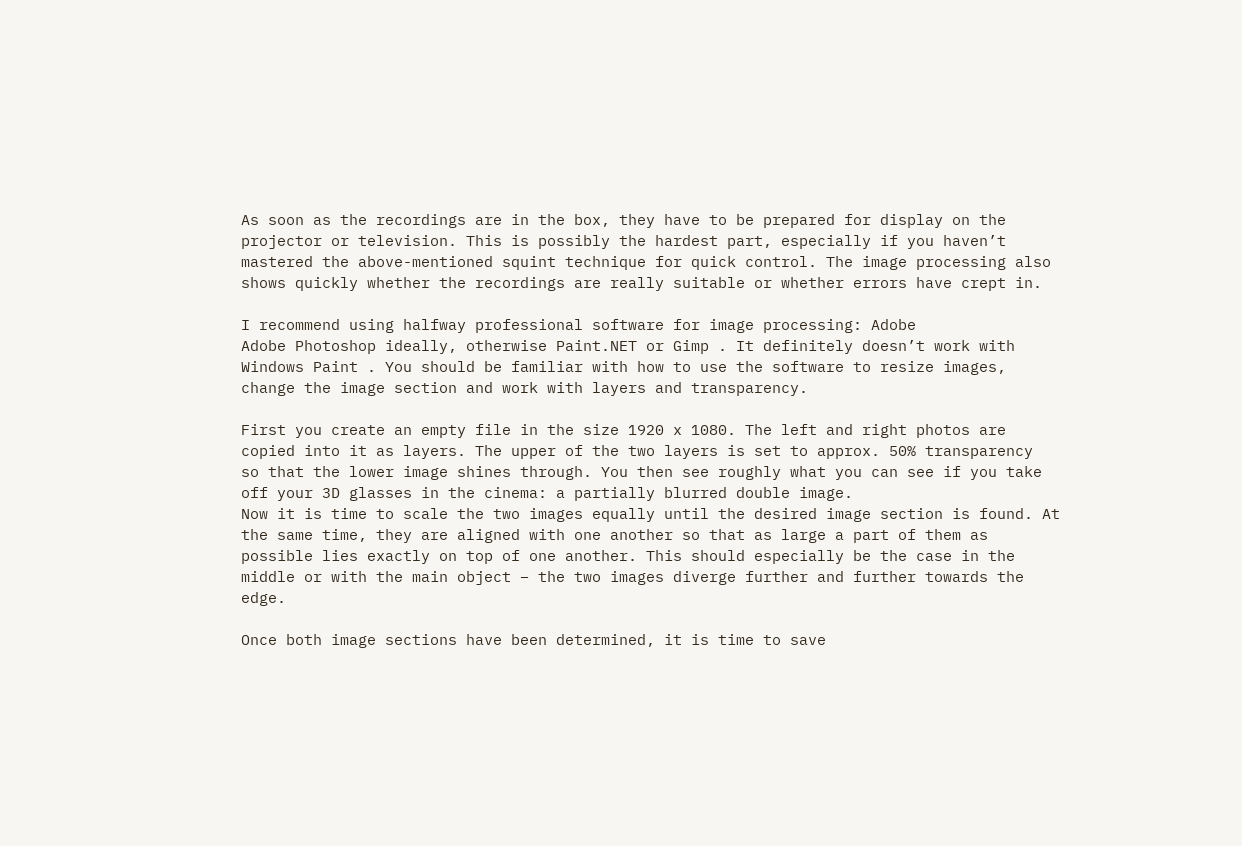As soon as the recordings are in the box, they have to be prepared for display on the projector or television. This is possibly the hardest part, especially if you haven’t mastered the above-mentioned squint technique for quick control. The image processing also shows quickly whether the recordings are really suitable or whether errors have crept in.

I recommend using halfway professional software for image processing: Adobe
Adobe Photoshop ideally, otherwise Paint.NET or Gimp . It definitely doesn’t work with Windows Paint . You should be familiar with how to use the software to resize images, change the image section and work with layers and transparency.

First you create an empty file in the size 1920 x 1080. The left and right photos are copied into it as layers. The upper of the two layers is set to approx. 50% transparency
so that the lower image shines through. You then see roughly what you can see if you take off your 3D glasses in the cinema: a partially blurred double image.
Now it is time to scale the two images equally until the desired image section is found. At the same time, they are aligned with one another so that as large a part of them as possible lies exactly on top of one another. This should especially be the case in the middle or with the main object – the two images diverge further and further towards the edge.

Once both image sections have been determined, it is time to save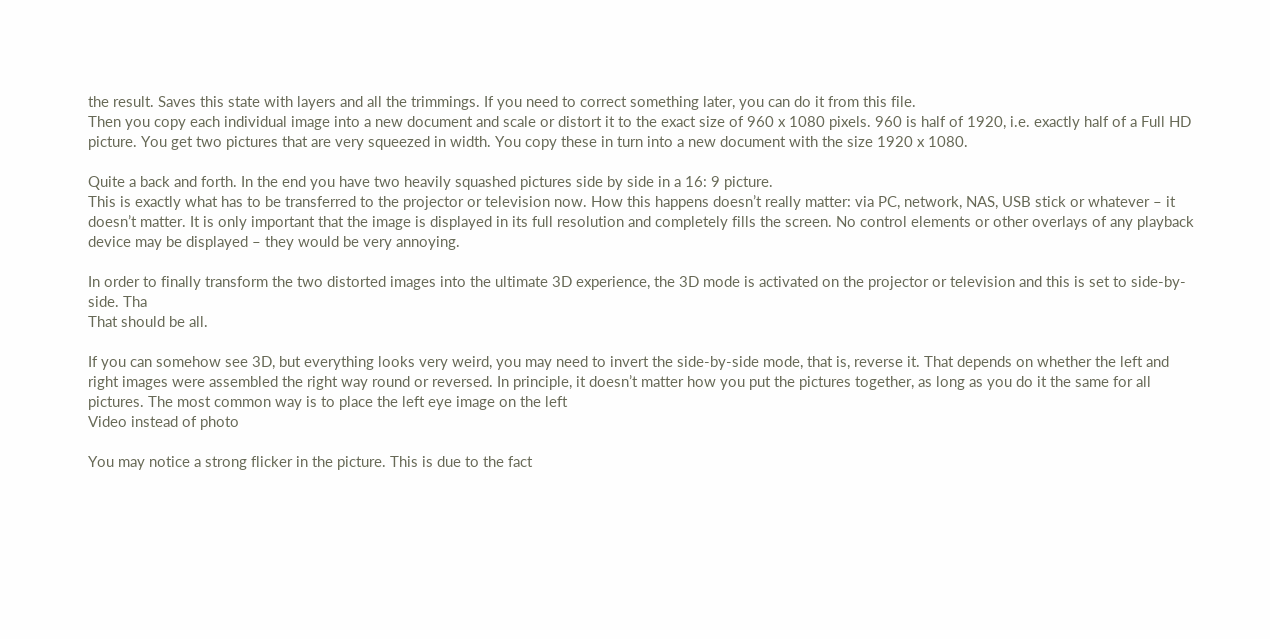the result. Saves this state with layers and all the trimmings. If you need to correct something later, you can do it from this file.
Then you copy each individual image into a new document and scale or distort it to the exact size of 960 x 1080 pixels. 960 is half of 1920, i.e. exactly half of a Full HD picture. You get two pictures that are very squeezed in width. You copy these in turn into a new document with the size 1920 x 1080.

Quite a back and forth. In the end you have two heavily squashed pictures side by side in a 16: 9 picture.
This is exactly what has to be transferred to the projector or television now. How this happens doesn’t really matter: via PC, network, NAS, USB stick or whatever – it doesn’t matter. It is only important that the image is displayed in its full resolution and completely fills the screen. No control elements or other overlays of any playback device may be displayed – they would be very annoying.

In order to finally transform the two distorted images into the ultimate 3D experience, the 3D mode is activated on the projector or television and this is set to side-by-side. Tha
That should be all.

If you can somehow see 3D, but everything looks very weird, you may need to invert the side-by-side mode, that is, reverse it. That depends on whether the left and right images were assembled the right way round or reversed. In principle, it doesn’t matter how you put the pictures together, as long as you do it the same for all pictures. The most common way is to place the left eye image on the left
Video instead of photo

You may notice a strong flicker in the picture. This is due to the fact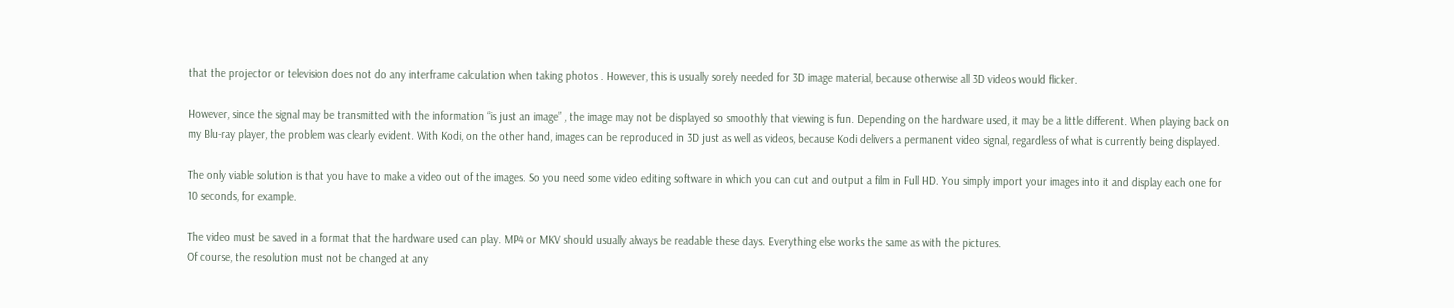that the projector or television does not do any interframe calculation when taking photos . However, this is usually sorely needed for 3D image material, because otherwise all 3D videos would flicker.

However, since the signal may be transmitted with the information “is just an image” , the image may not be displayed so smoothly that viewing is fun. Depending on the hardware used, it may be a little different. When playing back on my Blu-ray player, the problem was clearly evident. With Kodi, on the other hand, images can be reproduced in 3D just as well as videos, because Kodi delivers a permanent video signal, regardless of what is currently being displayed.

The only viable solution is that you have to make a video out of the images. So you need some video editing software in which you can cut and output a film in Full HD. You simply import your images into it and display each one for 10 seconds, for example.

The video must be saved in a format that the hardware used can play. MP4 or MKV should usually always be readable these days. Everything else works the same as with the pictures.
Of course, the resolution must not be changed at any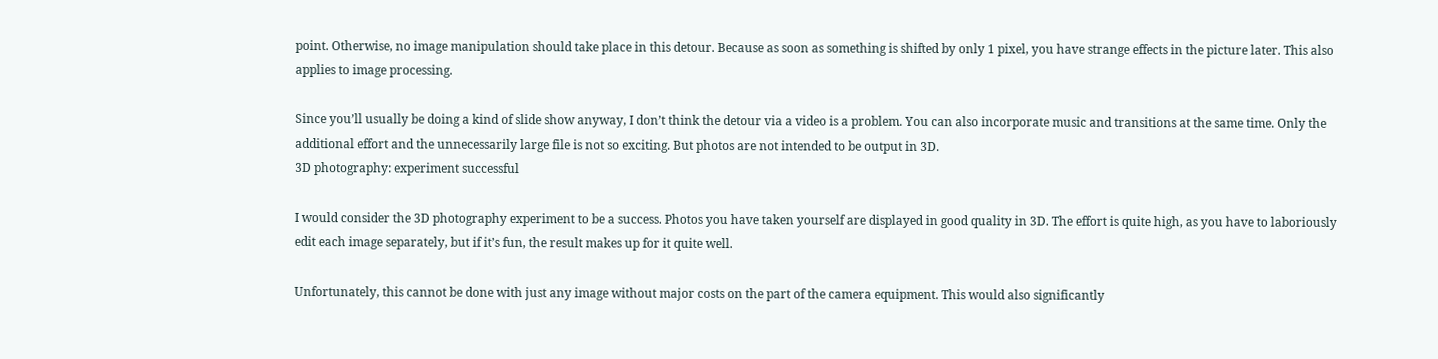point. Otherwise, no image manipulation should take place in this detour. Because as soon as something is shifted by only 1 pixel, you have strange effects in the picture later. This also applies to image processing.

Since you’ll usually be doing a kind of slide show anyway, I don’t think the detour via a video is a problem. You can also incorporate music and transitions at the same time. Only the additional effort and the unnecessarily large file is not so exciting. But photos are not intended to be output in 3D.
3D photography: experiment successful

I would consider the 3D photography experiment to be a success. Photos you have taken yourself are displayed in good quality in 3D. The effort is quite high, as you have to laboriously edit each image separately, but if it’s fun, the result makes up for it quite well.

Unfortunately, this cannot be done with just any image without major costs on the part of the camera equipment. This would also significantly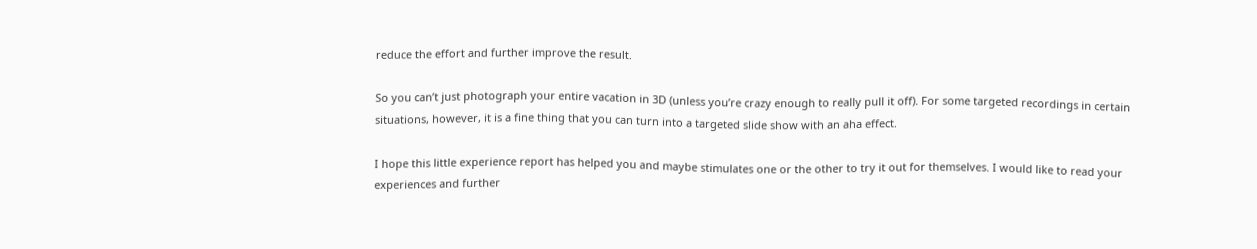reduce the effort and further improve the result.

So you can’t just photograph your entire vacation in 3D (unless you’re crazy enough to really pull it off). For some targeted recordings in certain situations, however, it is a fine thing that you can turn into a targeted slide show with an aha effect.

I hope this little experience report has helped you and maybe stimulates one or the other to try it out for themselves. I would like to read your experiences and further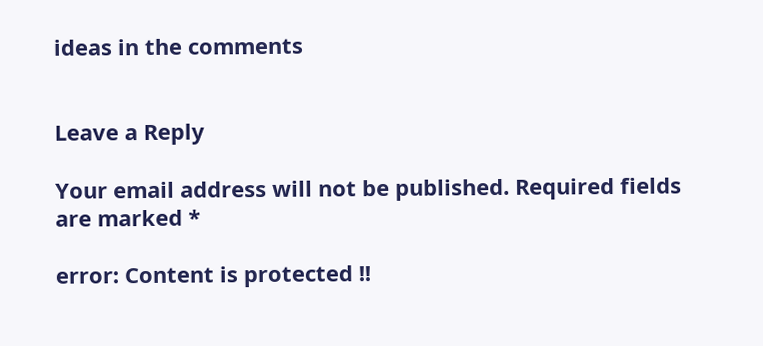ideas in the comments


Leave a Reply

Your email address will not be published. Required fields are marked *

error: Content is protected !!